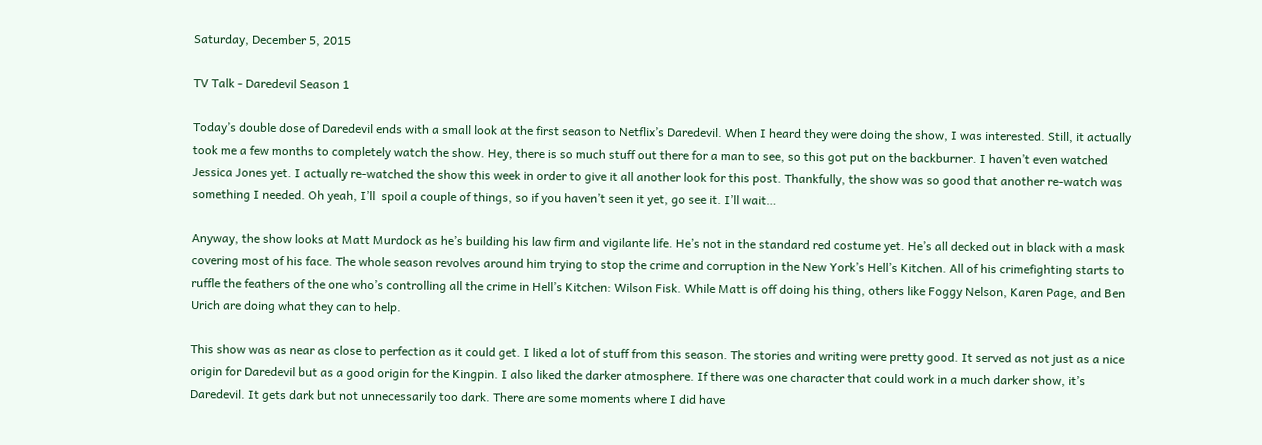Saturday, December 5, 2015

TV Talk - Daredevil Season 1

Today’s double dose of Daredevil ends with a small look at the first season to Netflix’s Daredevil. When I heard they were doing the show, I was interested. Still, it actually took me a few months to completely watch the show. Hey, there is so much stuff out there for a man to see, so this got put on the backburner. I haven’t even watched Jessica Jones yet. I actually re-watched the show this week in order to give it all another look for this post. Thankfully, the show was so good that another re-watch was something I needed. Oh yeah, I’ll  spoil a couple of things, so if you haven’t seen it yet, go see it. I’ll wait…

Anyway, the show looks at Matt Murdock as he’s building his law firm and vigilante life. He’s not in the standard red costume yet. He’s all decked out in black with a mask covering most of his face. The whole season revolves around him trying to stop the crime and corruption in the New York’s Hell’s Kitchen. All of his crimefighting starts to ruffle the feathers of the one who’s controlling all the crime in Hell’s Kitchen: Wilson Fisk. While Matt is off doing his thing, others like Foggy Nelson, Karen Page, and Ben Urich are doing what they can to help.

This show was as near as close to perfection as it could get. I liked a lot of stuff from this season. The stories and writing were pretty good. It served as not just as a nice origin for Daredevil but as a good origin for the Kingpin. I also liked the darker atmosphere. If there was one character that could work in a much darker show, it’s Daredevil. It gets dark but not unnecessarily too dark. There are some moments where I did have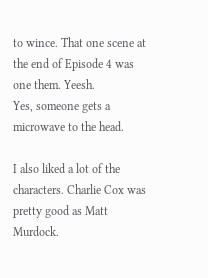to wince. That one scene at the end of Episode 4 was one them. Yeesh.
Yes, someone gets a microwave to the head.

I also liked a lot of the characters. Charlie Cox was pretty good as Matt Murdock.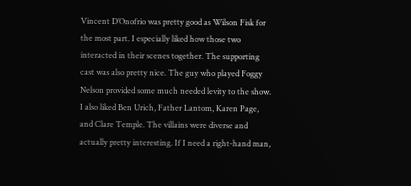Vincent D’Onofrio was pretty good as Wilson Fisk for the most part. I especially liked how those two interacted in their scenes together. The supporting cast was also pretty nice. The guy who played Foggy Nelson provided some much needed levity to the show. I also liked Ben Urich, Father Lantom, Karen Page, and Clare Temple. The villains were diverse and actually pretty interesting. If I need a right-hand man,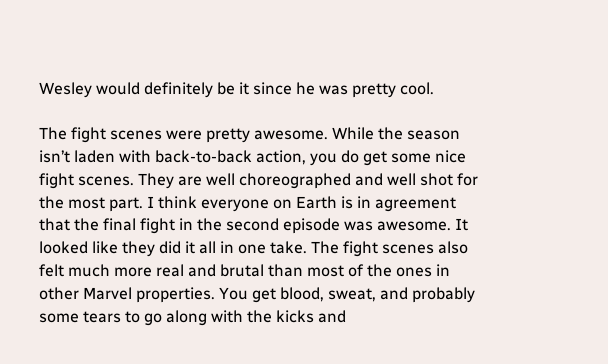Wesley would definitely be it since he was pretty cool.

The fight scenes were pretty awesome. While the season isn’t laden with back-to-back action, you do get some nice fight scenes. They are well choreographed and well shot for the most part. I think everyone on Earth is in agreement that the final fight in the second episode was awesome. It looked like they did it all in one take. The fight scenes also felt much more real and brutal than most of the ones in other Marvel properties. You get blood, sweat, and probably some tears to go along with the kicks and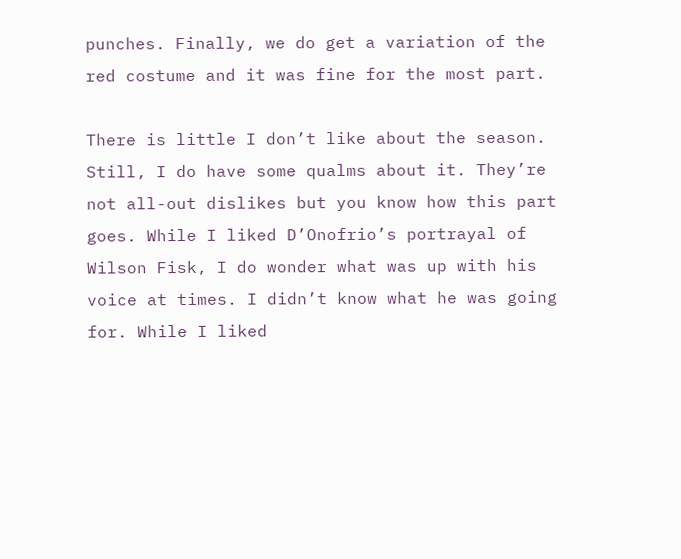punches. Finally, we do get a variation of the red costume and it was fine for the most part.

There is little I don’t like about the season. Still, I do have some qualms about it. They’re not all-out dislikes but you know how this part goes. While I liked D’Onofrio’s portrayal of Wilson Fisk, I do wonder what was up with his voice at times. I didn’t know what he was going for. While I liked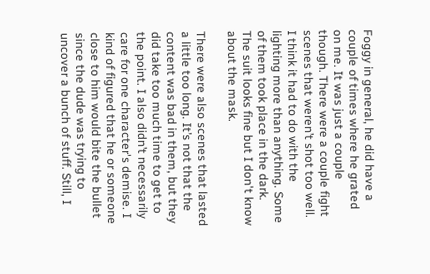Foggy in general, he did have a couple of times where he grated on me. It was just a couple though. There were a couple fight scenes that weren’t shot too well. I think it had to do with the lighting more than anything. Some of them took place in the dark.
The suit looks fine but I don't know about the mask.

There were also scenes that lasted a little too long. It’s not that the content was bad in them, but they did take too much time to get to the point. I also didn’t necessarily care for one character's demise. I kind of figured that he or someone close to him would bite the bullet since the dude was trying to uncover a bunch of stuff. Still, I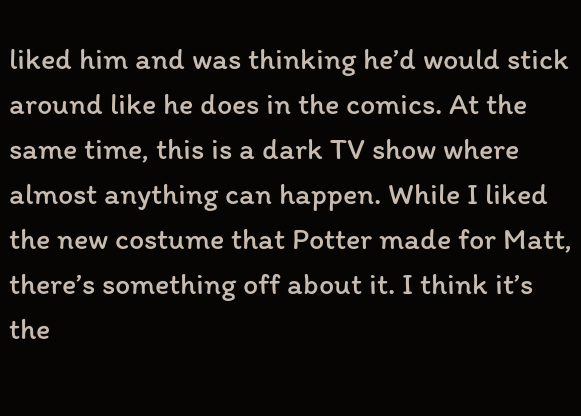liked him and was thinking he’d would stick around like he does in the comics. At the same time, this is a dark TV show where almost anything can happen. While I liked the new costume that Potter made for Matt, there’s something off about it. I think it’s the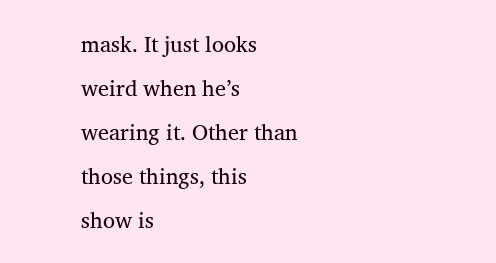mask. It just looks weird when he’s wearing it. Other than those things, this show is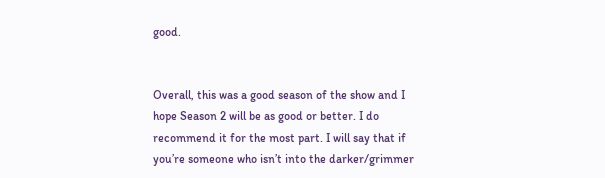good.


Overall, this was a good season of the show and I hope Season 2 will be as good or better. I do recommend it for the most part. I will say that if you’re someone who isn’t into the darker/grimmer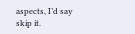aspects, I’d say skip it.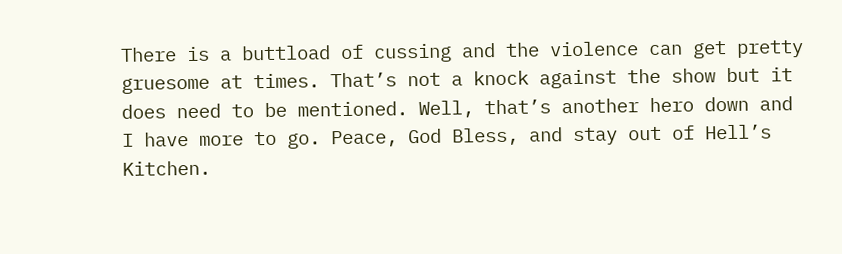There is a buttload of cussing and the violence can get pretty gruesome at times. That’s not a knock against the show but it does need to be mentioned. Well, that’s another hero down and I have more to go. Peace, God Bless, and stay out of Hell’s Kitchen.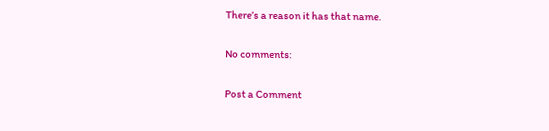There’s a reason it has that name.

No comments:

Post a Comment